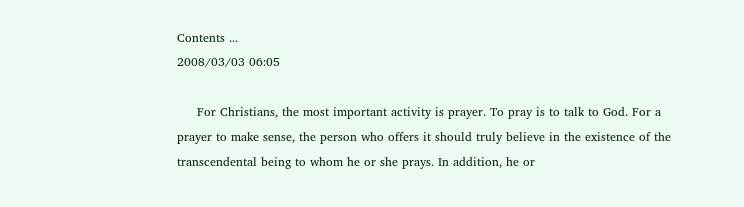Contents ...
2008/03/03 06:05

     For Christians, the most important activity is prayer. To pray is to talk to God. For a prayer to make sense, the person who offers it should truly believe in the existence of the transcendental being to whom he or she prays. In addition, he or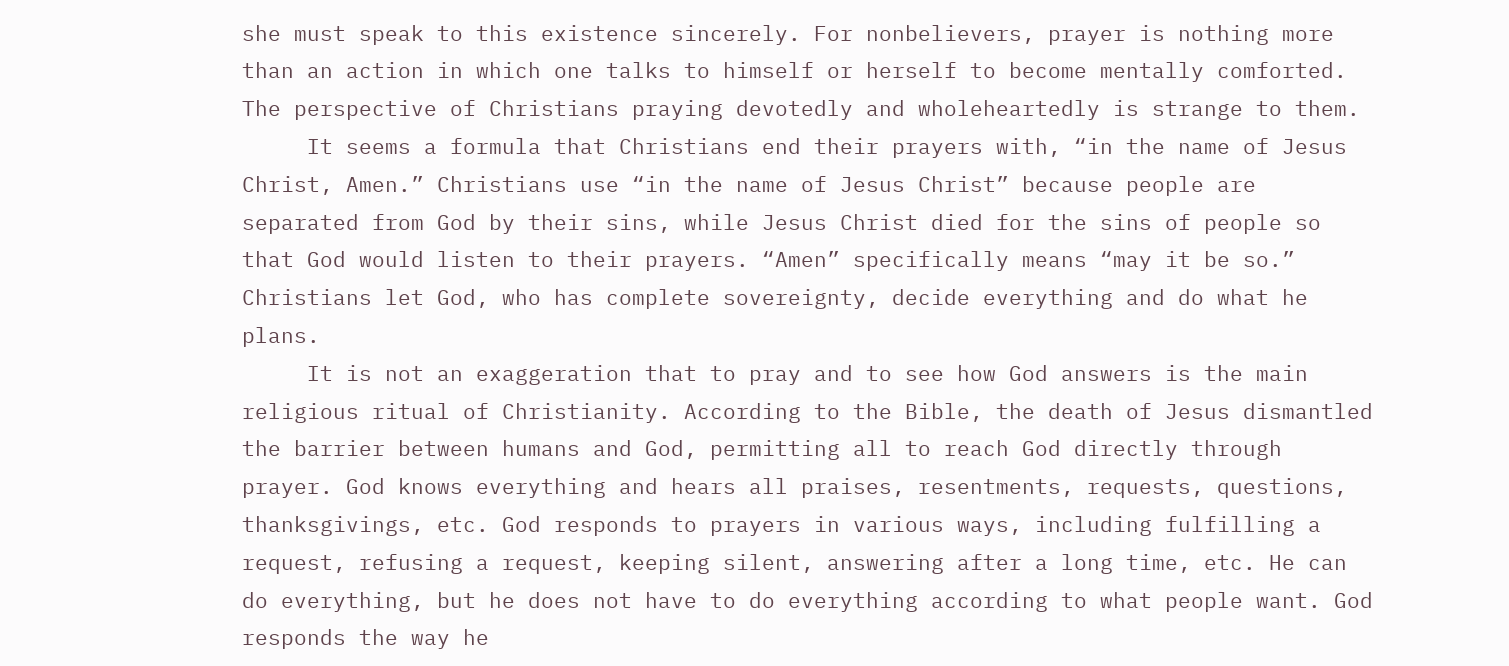she must speak to this existence sincerely. For nonbelievers, prayer is nothing more than an action in which one talks to himself or herself to become mentally comforted. The perspective of Christians praying devotedly and wholeheartedly is strange to them.
     It seems a formula that Christians end their prayers with, “in the name of Jesus Christ, Amen.” Christians use “in the name of Jesus Christ” because people are separated from God by their sins, while Jesus Christ died for the sins of people so that God would listen to their prayers. “Amen” specifically means “may it be so.” Christians let God, who has complete sovereignty, decide everything and do what he plans.
     It is not an exaggeration that to pray and to see how God answers is the main religious ritual of Christianity. According to the Bible, the death of Jesus dismantled the barrier between humans and God, permitting all to reach God directly through prayer. God knows everything and hears all praises, resentments, requests, questions, thanksgivings, etc. God responds to prayers in various ways, including fulfilling a request, refusing a request, keeping silent, answering after a long time, etc. He can do everything, but he does not have to do everything according to what people want. God responds the way he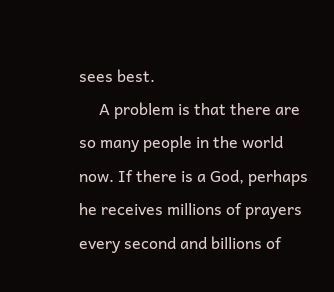sees best.
     A problem is that there are so many people in the world now. If there is a God, perhaps he receives millions of prayers every second and billions of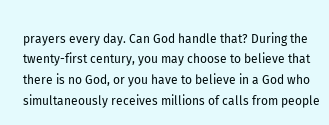prayers every day. Can God handle that? During the twenty-first century, you may choose to believe that there is no God, or you have to believe in a God who simultaneously receives millions of calls from people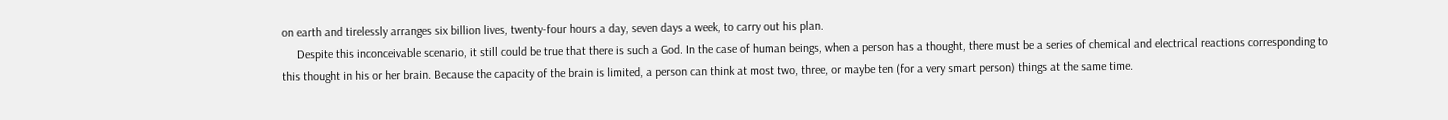on earth and tirelessly arranges six billion lives, twenty-four hours a day, seven days a week, to carry out his plan.
     Despite this inconceivable scenario, it still could be true that there is such a God. In the case of human beings, when a person has a thought, there must be a series of chemical and electrical reactions corresponding to this thought in his or her brain. Because the capacity of the brain is limited, a person can think at most two, three, or maybe ten (for a very smart person) things at the same time.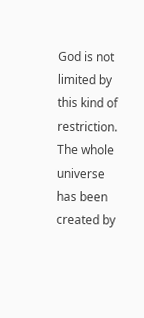God is not limited by this kind of restriction. The whole universe has been created by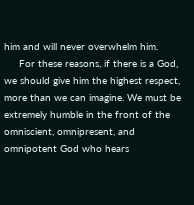him and will never overwhelm him.
     For these reasons, if there is a God, we should give him the highest respect, more than we can imagine. We must be extremely humble in the front of the omniscient, omnipresent, and omnipotent God who hears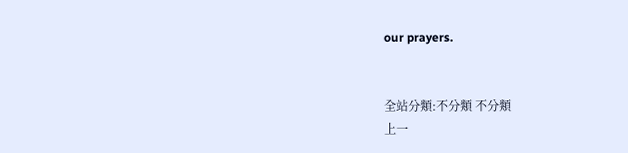our prayers.


全站分類:不分類 不分類
上一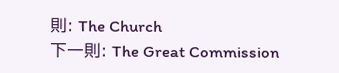則: The Church
下一則: The Great Commission